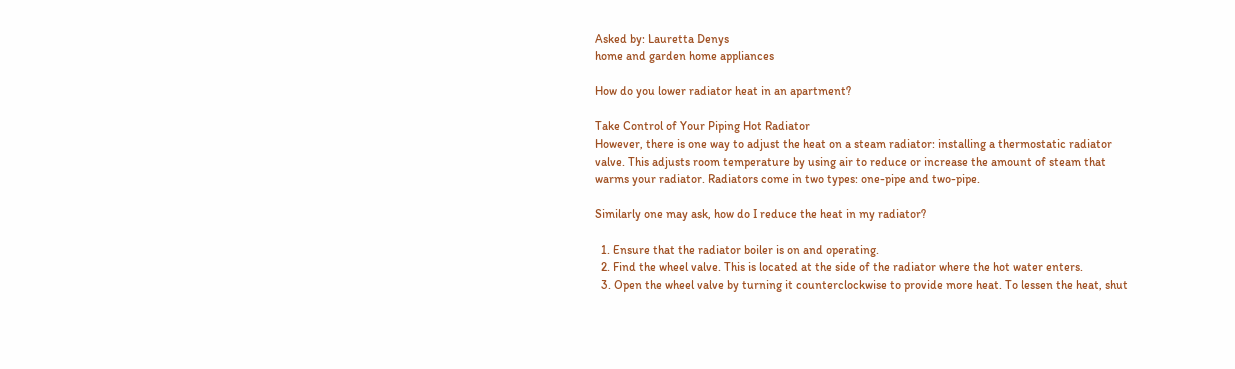Asked by: Lauretta Denys
home and garden home appliances

How do you lower radiator heat in an apartment?

Take Control of Your Piping Hot Radiator
However, there is one way to adjust the heat on a steam radiator: installing a thermostatic radiator valve. This adjusts room temperature by using air to reduce or increase the amount of steam that warms your radiator. Radiators come in two types: one-pipe and two-pipe.

Similarly one may ask, how do I reduce the heat in my radiator?

  1. Ensure that the radiator boiler is on and operating.
  2. Find the wheel valve. This is located at the side of the radiator where the hot water enters.
  3. Open the wheel valve by turning it counterclockwise to provide more heat. To lessen the heat, shut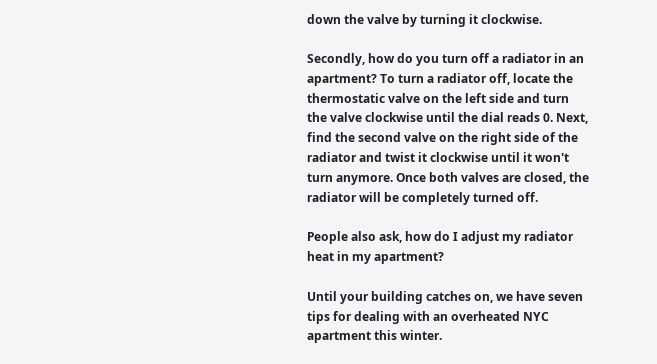down the valve by turning it clockwise.

Secondly, how do you turn off a radiator in an apartment? To turn a radiator off, locate the thermostatic valve on the left side and turn the valve clockwise until the dial reads 0. Next, find the second valve on the right side of the radiator and twist it clockwise until it won't turn anymore. Once both valves are closed, the radiator will be completely turned off.

People also ask, how do I adjust my radiator heat in my apartment?

Until your building catches on, we have seven tips for dealing with an overheated NYC apartment this winter.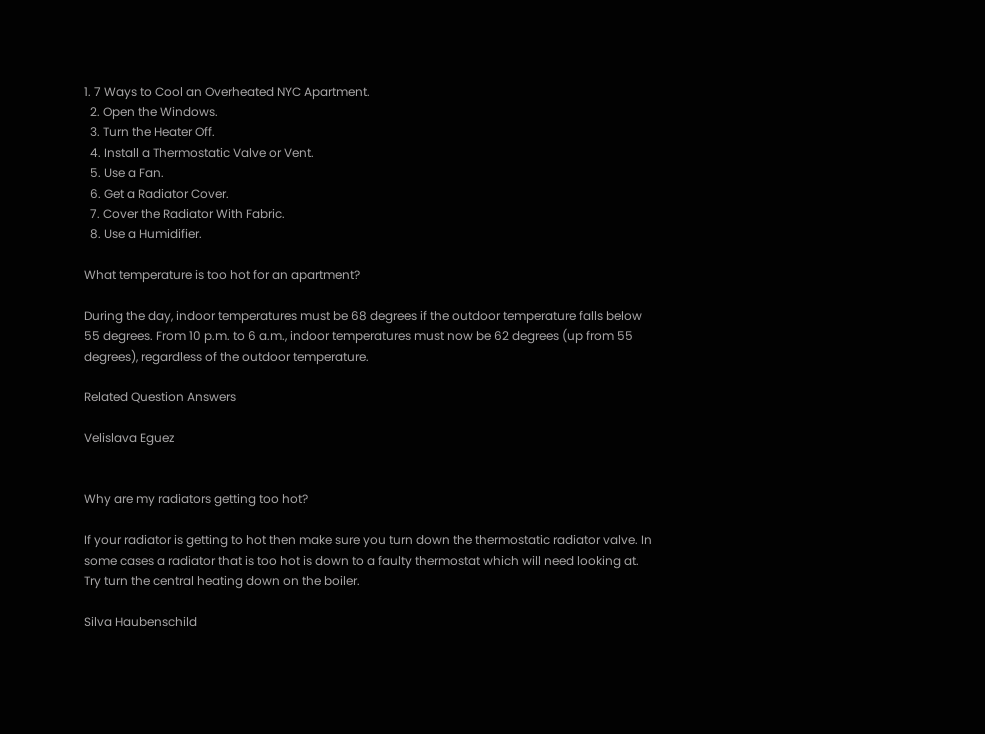1. 7 Ways to Cool an Overheated NYC Apartment.
  2. Open the Windows.
  3. Turn the Heater Off.
  4. Install a Thermostatic Valve or Vent.
  5. Use a Fan.
  6. Get a Radiator Cover.
  7. Cover the Radiator With Fabric.
  8. Use a Humidifier.

What temperature is too hot for an apartment?

During the day, indoor temperatures must be 68 degrees if the outdoor temperature falls below 55 degrees. From 10 p.m. to 6 a.m., indoor temperatures must now be 62 degrees (up from 55 degrees), regardless of the outdoor temperature.

Related Question Answers

Velislava Eguez


Why are my radiators getting too hot?

If your radiator is getting to hot then make sure you turn down the thermostatic radiator valve. In some cases a radiator that is too hot is down to a faulty thermostat which will need looking at. Try turn the central heating down on the boiler.

Silva Haubenschild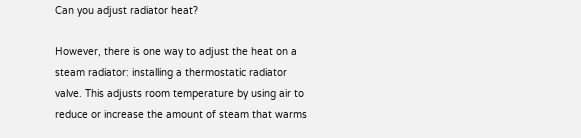Can you adjust radiator heat?

However, there is one way to adjust the heat on a steam radiator: installing a thermostatic radiator valve. This adjusts room temperature by using air to reduce or increase the amount of steam that warms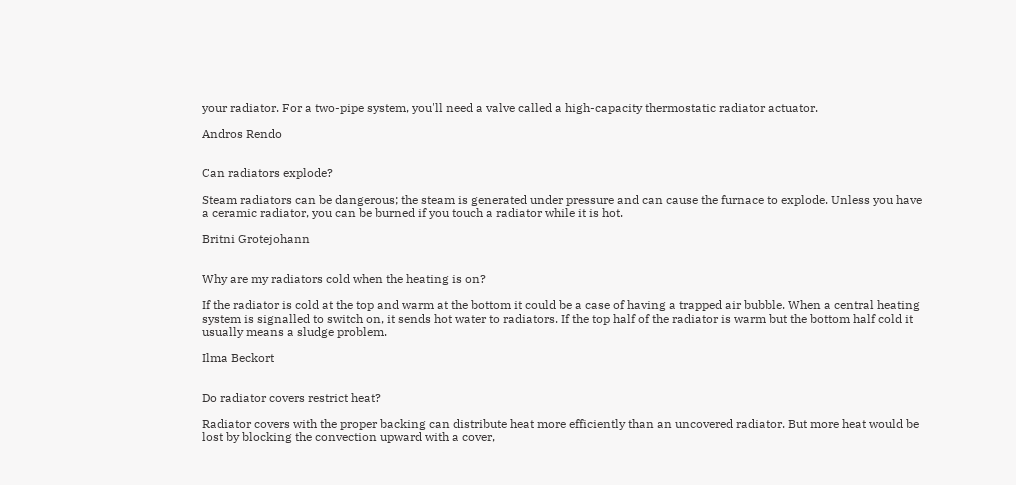your radiator. For a two-pipe system, you'll need a valve called a high-capacity thermostatic radiator actuator.

Andros Rendo


Can radiators explode?

Steam radiators can be dangerous; the steam is generated under pressure and can cause the furnace to explode. Unless you have a ceramic radiator, you can be burned if you touch a radiator while it is hot.

Britni Grotejohann


Why are my radiators cold when the heating is on?

If the radiator is cold at the top and warm at the bottom it could be a case of having a trapped air bubble. When a central heating system is signalled to switch on, it sends hot water to radiators. If the top half of the radiator is warm but the bottom half cold it usually means a sludge problem.

Ilma Beckort


Do radiator covers restrict heat?

Radiator covers with the proper backing can distribute heat more efficiently than an uncovered radiator. But more heat would be lost by blocking the convection upward with a cover,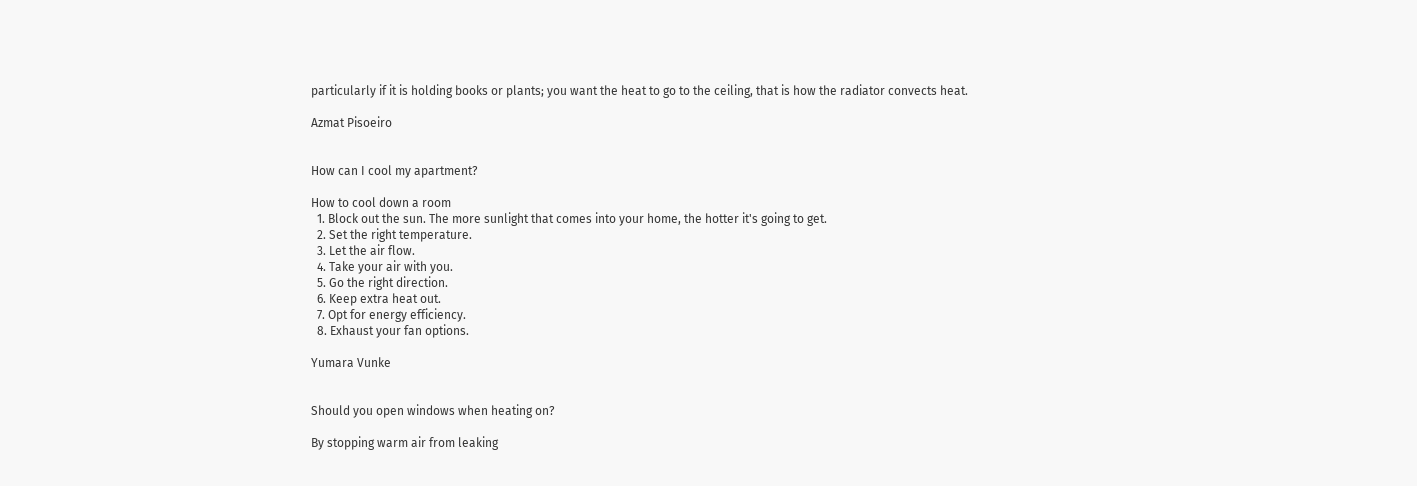particularly if it is holding books or plants; you want the heat to go to the ceiling, that is how the radiator convects heat.

Azmat Pisoeiro


How can I cool my apartment?

How to cool down a room
  1. Block out the sun. The more sunlight that comes into your home, the hotter it's going to get.
  2. Set the right temperature.
  3. Let the air flow.
  4. Take your air with you.
  5. Go the right direction.
  6. Keep extra heat out.
  7. Opt for energy efficiency.
  8. Exhaust your fan options.

Yumara Vunke


Should you open windows when heating on?

By stopping warm air from leaking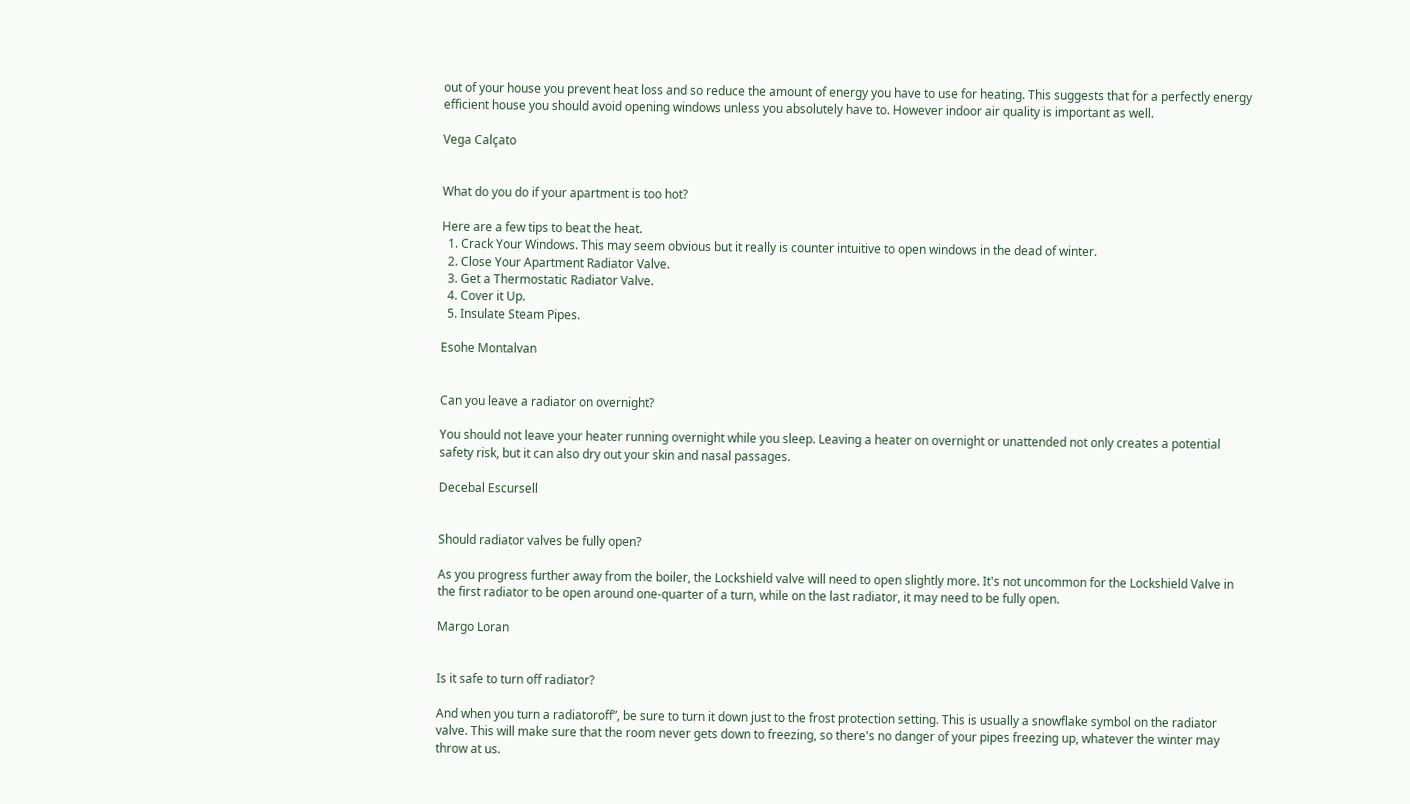out of your house you prevent heat loss and so reduce the amount of energy you have to use for heating. This suggests that for a perfectly energy efficient house you should avoid opening windows unless you absolutely have to. However indoor air quality is important as well.

Vega Calçato


What do you do if your apartment is too hot?

Here are a few tips to beat the heat.
  1. Crack Your Windows. This may seem obvious but it really is counter intuitive to open windows in the dead of winter.
  2. Close Your Apartment Radiator Valve.
  3. Get a Thermostatic Radiator Valve.
  4. Cover it Up.
  5. Insulate Steam Pipes.

Esohe Montalvan


Can you leave a radiator on overnight?

You should not leave your heater running overnight while you sleep. Leaving a heater on overnight or unattended not only creates a potential safety risk, but it can also dry out your skin and nasal passages.

Decebal Escursell


Should radiator valves be fully open?

As you progress further away from the boiler, the Lockshield valve will need to open slightly more. It's not uncommon for the Lockshield Valve in the first radiator to be open around one-quarter of a turn, while on the last radiator, it may need to be fully open.

Margo Loran


Is it safe to turn off radiator?

And when you turn a radiatoroff”, be sure to turn it down just to the frost protection setting. This is usually a snowflake symbol on the radiator valve. This will make sure that the room never gets down to freezing, so there's no danger of your pipes freezing up, whatever the winter may throw at us.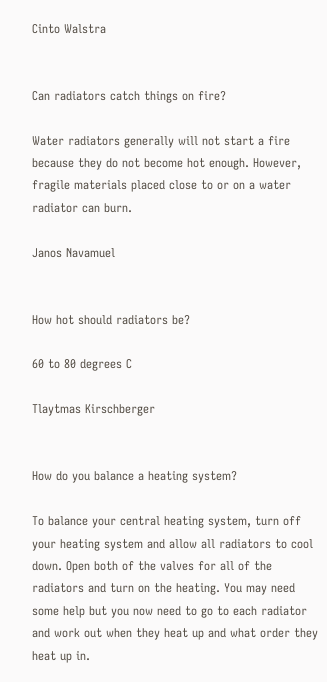Cinto Walstra


Can radiators catch things on fire?

Water radiators generally will not start a fire because they do not become hot enough. However, fragile materials placed close to or on a water radiator can burn.

Janos Navamuel


How hot should radiators be?

60 to 80 degrees C

Tlaytmas Kirschberger


How do you balance a heating system?

To balance your central heating system, turn off your heating system and allow all radiators to cool down. Open both of the valves for all of the radiators and turn on the heating. You may need some help but you now need to go to each radiator and work out when they heat up and what order they heat up in.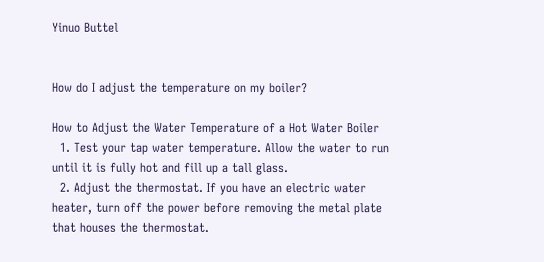Yinuo Buttel


How do I adjust the temperature on my boiler?

How to Adjust the Water Temperature of a Hot Water Boiler
  1. Test your tap water temperature. Allow the water to run until it is fully hot and fill up a tall glass.
  2. Adjust the thermostat. If you have an electric water heater, turn off the power before removing the metal plate that houses the thermostat.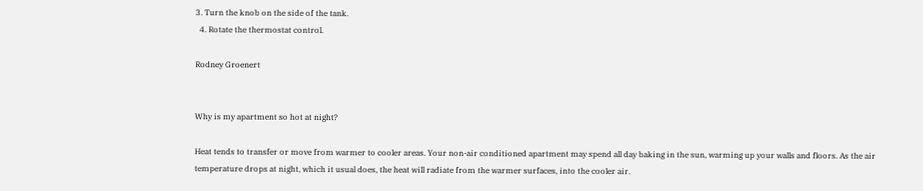3. Turn the knob on the side of the tank.
  4. Rotate the thermostat control.

Rodney Groenert


Why is my apartment so hot at night?

Heat tends to transfer or move from warmer to cooler areas. Your non-air conditioned apartment may spend all day baking in the sun, warming up your walls and floors. As the air temperature drops at night, which it usual does, the heat will radiate from the warmer surfaces, into the cooler air.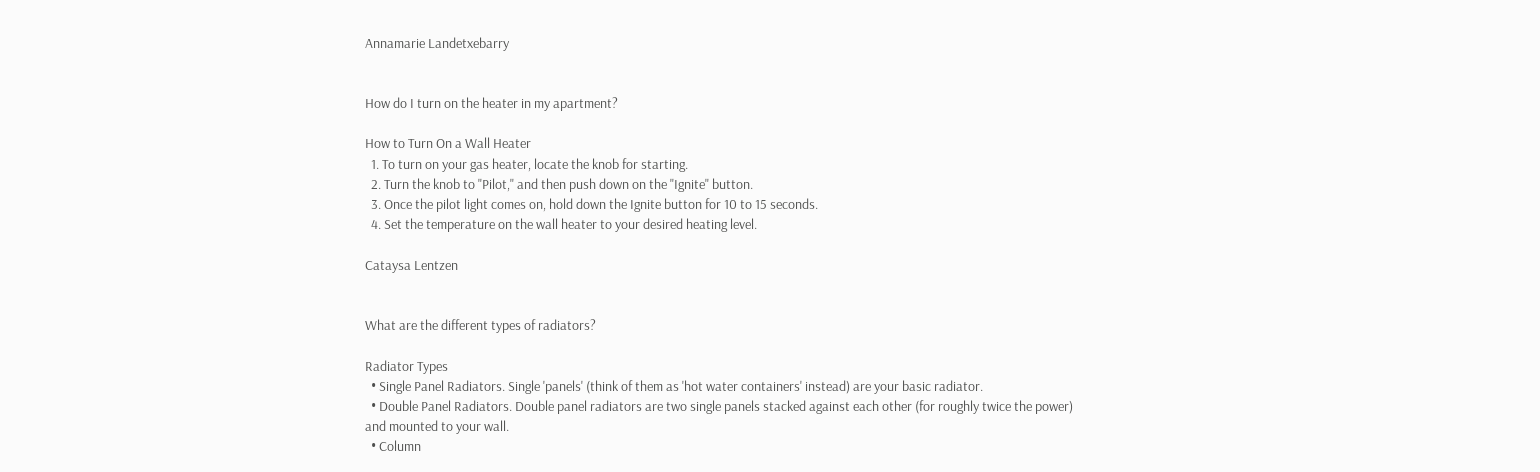Annamarie Landetxebarry


How do I turn on the heater in my apartment?

How to Turn On a Wall Heater
  1. To turn on your gas heater, locate the knob for starting.
  2. Turn the knob to "Pilot," and then push down on the "Ignite" button.
  3. Once the pilot light comes on, hold down the Ignite button for 10 to 15 seconds.
  4. Set the temperature on the wall heater to your desired heating level.

Cataysa Lentzen


What are the different types of radiators?

Radiator Types
  • Single Panel Radiators. Single 'panels' (think of them as 'hot water containers' instead) are your basic radiator.
  • Double Panel Radiators. Double panel radiators are two single panels stacked against each other (for roughly twice the power) and mounted to your wall.
  • Column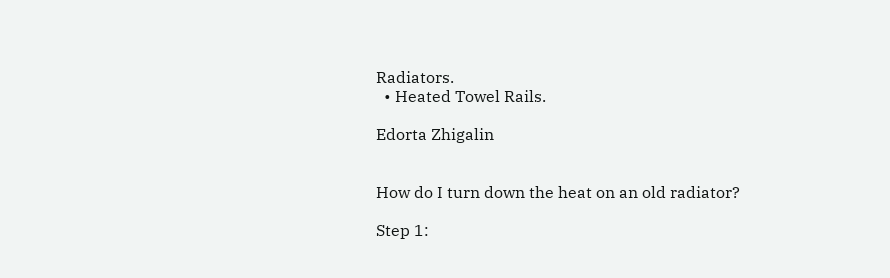Radiators.
  • Heated Towel Rails.

Edorta Zhigalin


How do I turn down the heat on an old radiator?

Step 1: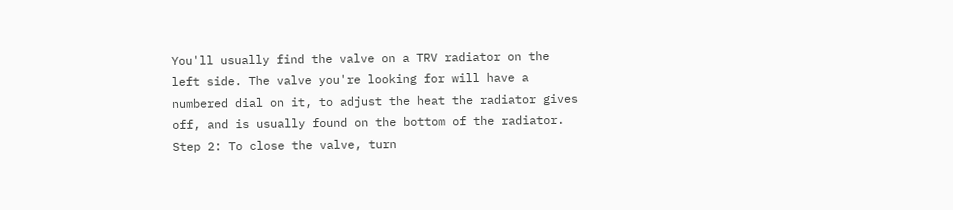You'll usually find the valve on a TRV radiator on the left side. The valve you're looking for will have a numbered dial on it, to adjust the heat the radiator gives off, and is usually found on the bottom of the radiator. Step 2: To close the valve, turn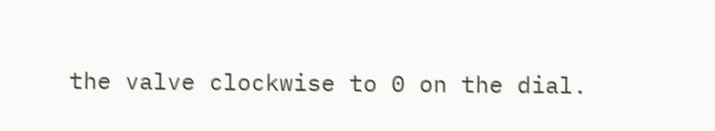the valve clockwise to 0 on the dial.